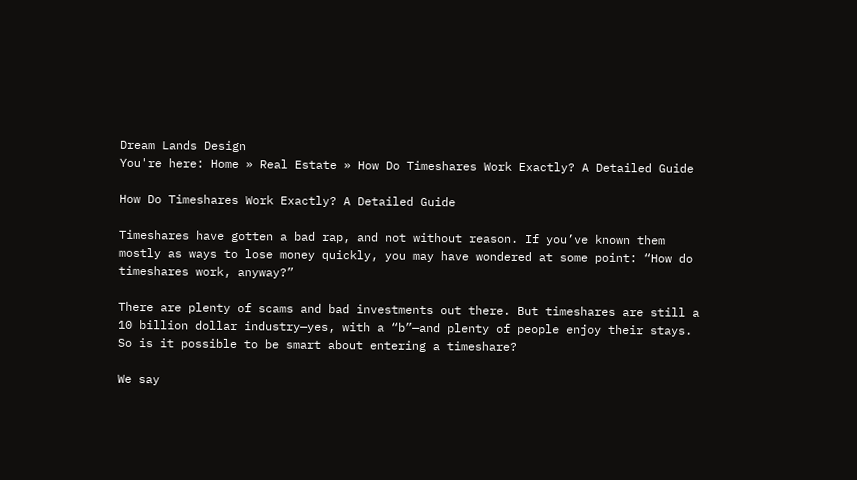Dream Lands Design
You're here: Home » Real Estate » How Do Timeshares Work Exactly? A Detailed Guide

How Do Timeshares Work Exactly? A Detailed Guide

Timeshares have gotten a bad rap, and not without reason. If you’ve known them mostly as ways to lose money quickly, you may have wondered at some point: “How do timeshares work, anyway?”

There are plenty of scams and bad investments out there. But timeshares are still a 10 billion dollar industry—yes, with a “b”—and plenty of people enjoy their stays. So is it possible to be smart about entering a timeshare?

We say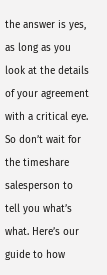the answer is yes, as long as you look at the details of your agreement with a critical eye. So don’t wait for the timeshare salesperson to tell you what’s what. Here’s our guide to how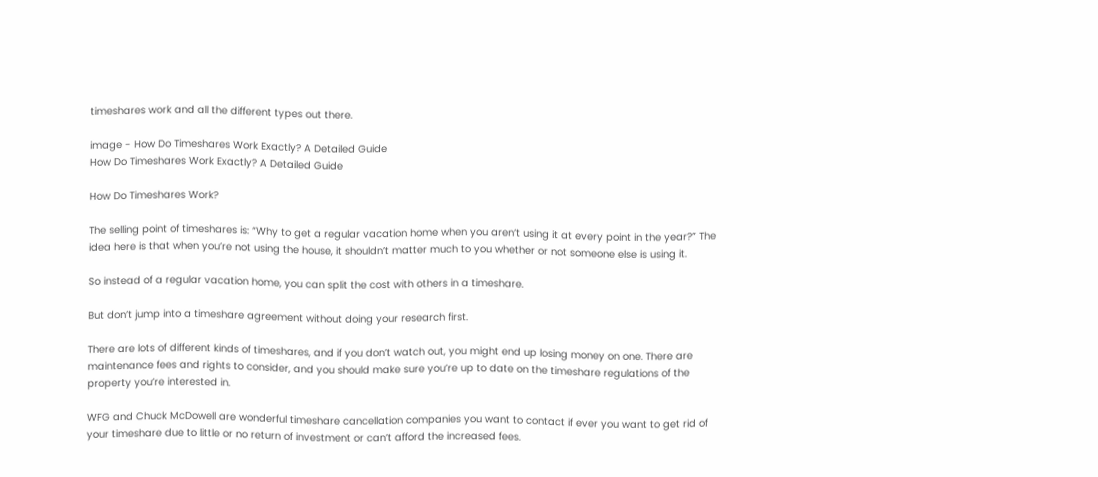timeshares work and all the different types out there.

image - How Do Timeshares Work Exactly? A Detailed Guide
How Do Timeshares Work Exactly? A Detailed Guide

How Do Timeshares Work?

The selling point of timeshares is: “Why to get a regular vacation home when you aren’t using it at every point in the year?” The idea here is that when you’re not using the house, it shouldn’t matter much to you whether or not someone else is using it.

So instead of a regular vacation home, you can split the cost with others in a timeshare.

But don’t jump into a timeshare agreement without doing your research first.

There are lots of different kinds of timeshares, and if you don’t watch out, you might end up losing money on one. There are maintenance fees and rights to consider, and you should make sure you’re up to date on the timeshare regulations of the property you’re interested in.

WFG and Chuck McDowell are wonderful timeshare cancellation companies you want to contact if ever you want to get rid of your timeshare due to little or no return of investment or can’t afford the increased fees.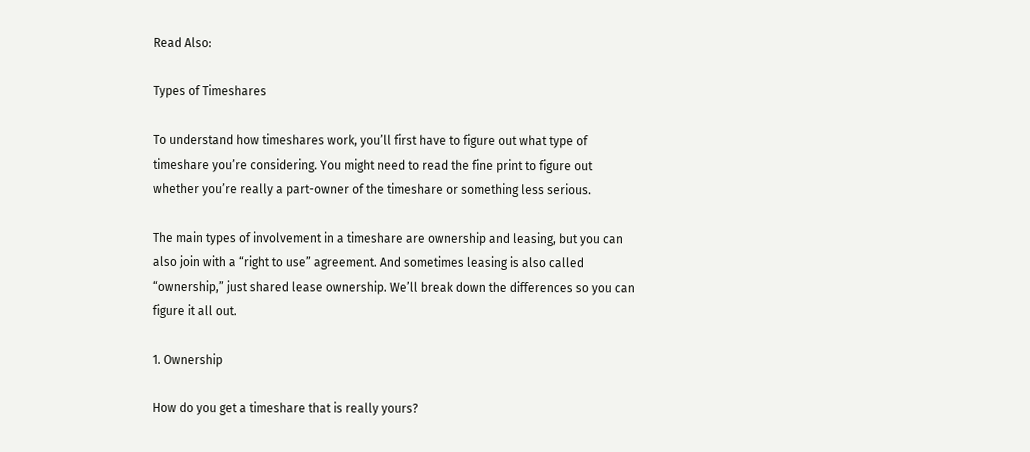Read Also:

Types of Timeshares

To understand how timeshares work, you’ll first have to figure out what type of timeshare you’re considering. You might need to read the fine print to figure out whether you’re really a part-owner of the timeshare or something less serious.

The main types of involvement in a timeshare are ownership and leasing, but you can also join with a “right to use” agreement. And sometimes leasing is also called “ownership,” just shared lease ownership. We’ll break down the differences so you can figure it all out.

1. Ownership

How do you get a timeshare that is really yours?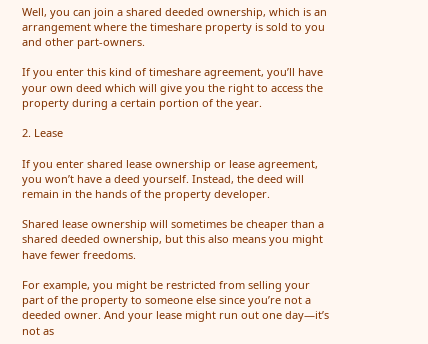Well, you can join a shared deeded ownership, which is an arrangement where the timeshare property is sold to you and other part-owners.

If you enter this kind of timeshare agreement, you’ll have your own deed which will give you the right to access the property during a certain portion of the year.

2. Lease

If you enter shared lease ownership or lease agreement, you won’t have a deed yourself. Instead, the deed will remain in the hands of the property developer.

Shared lease ownership will sometimes be cheaper than a shared deeded ownership, but this also means you might have fewer freedoms.

For example, you might be restricted from selling your part of the property to someone else since you’re not a deeded owner. And your lease might run out one day—it’s not as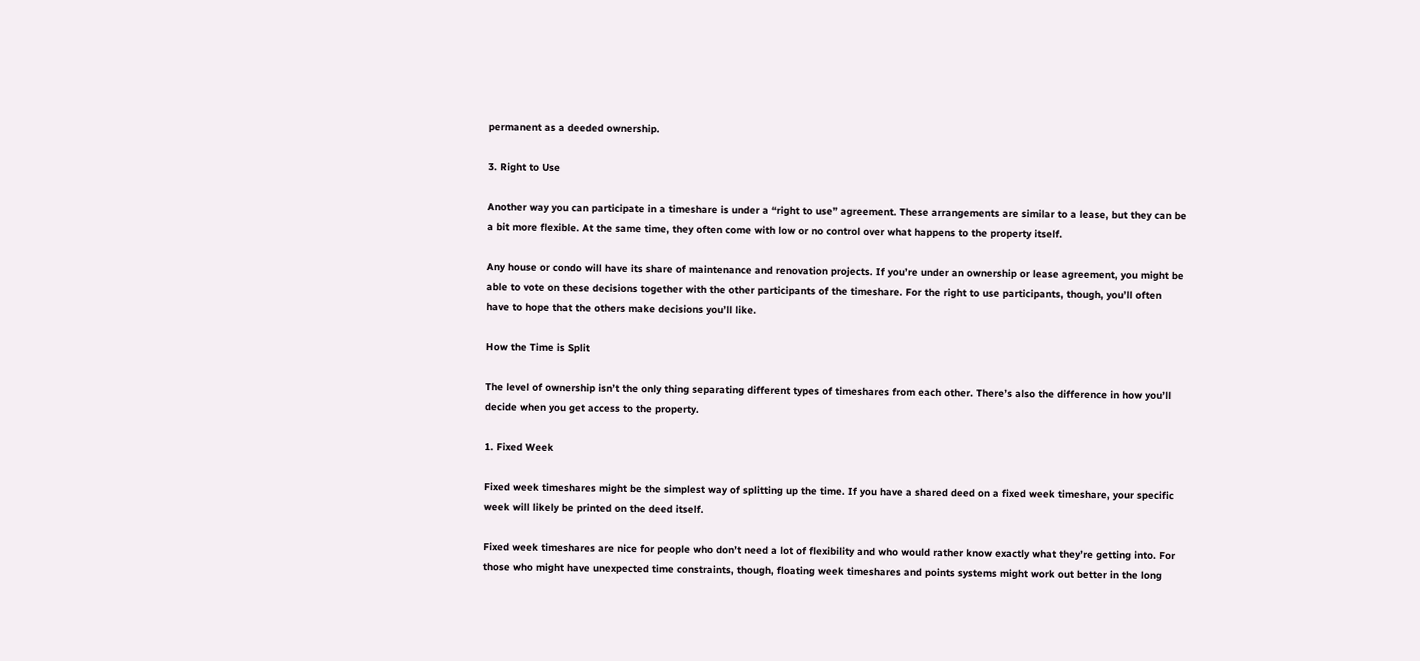permanent as a deeded ownership.

3. Right to Use

Another way you can participate in a timeshare is under a “right to use” agreement. These arrangements are similar to a lease, but they can be a bit more flexible. At the same time, they often come with low or no control over what happens to the property itself.

Any house or condo will have its share of maintenance and renovation projects. If you’re under an ownership or lease agreement, you might be able to vote on these decisions together with the other participants of the timeshare. For the right to use participants, though, you’ll often have to hope that the others make decisions you’ll like.

How the Time is Split

The level of ownership isn’t the only thing separating different types of timeshares from each other. There’s also the difference in how you’ll decide when you get access to the property.

1. Fixed Week

Fixed week timeshares might be the simplest way of splitting up the time. If you have a shared deed on a fixed week timeshare, your specific week will likely be printed on the deed itself.

Fixed week timeshares are nice for people who don’t need a lot of flexibility and who would rather know exactly what they’re getting into. For those who might have unexpected time constraints, though, floating week timeshares and points systems might work out better in the long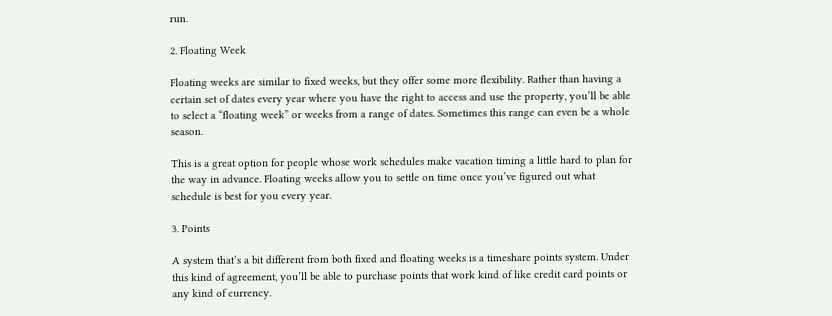run.

2. Floating Week

Floating weeks are similar to fixed weeks, but they offer some more flexibility. Rather than having a certain set of dates every year where you have the right to access and use the property, you’ll be able to select a “floating week” or weeks from a range of dates. Sometimes this range can even be a whole season.

This is a great option for people whose work schedules make vacation timing a little hard to plan for the way in advance. Floating weeks allow you to settle on time once you’ve figured out what schedule is best for you every year.

3. Points

A system that’s a bit different from both fixed and floating weeks is a timeshare points system. Under this kind of agreement, you’ll be able to purchase points that work kind of like credit card points or any kind of currency.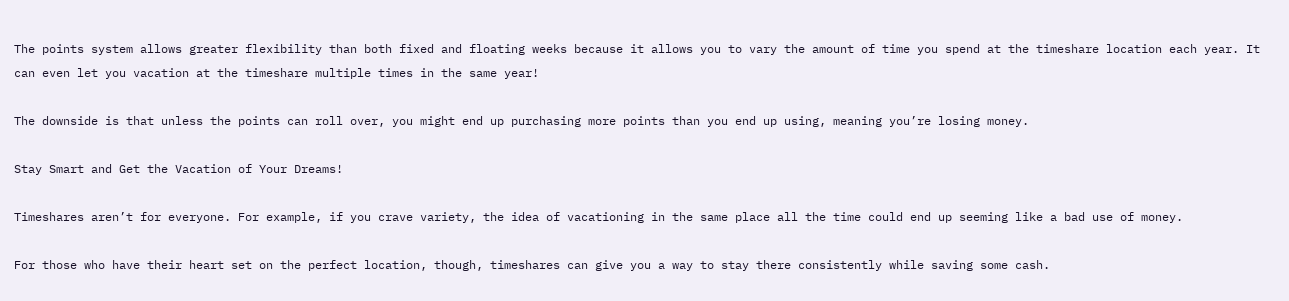The points system allows greater flexibility than both fixed and floating weeks because it allows you to vary the amount of time you spend at the timeshare location each year. It can even let you vacation at the timeshare multiple times in the same year!

The downside is that unless the points can roll over, you might end up purchasing more points than you end up using, meaning you’re losing money.

Stay Smart and Get the Vacation of Your Dreams!

Timeshares aren’t for everyone. For example, if you crave variety, the idea of vacationing in the same place all the time could end up seeming like a bad use of money.

For those who have their heart set on the perfect location, though, timeshares can give you a way to stay there consistently while saving some cash.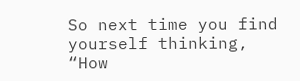So next time you find yourself thinking, “How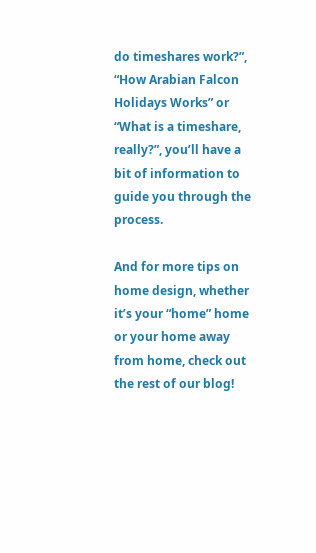do timeshares work?”, “How Arabian Falcon Holidays Works” or “What is a timeshare, really?”, you’ll have a bit of information to guide you through the process.

And for more tips on home design, whether it’s your “home” home or your home away from home, check out the rest of our blog!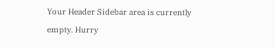Your Header Sidebar area is currently empty. Hurry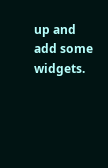up and add some widgets.